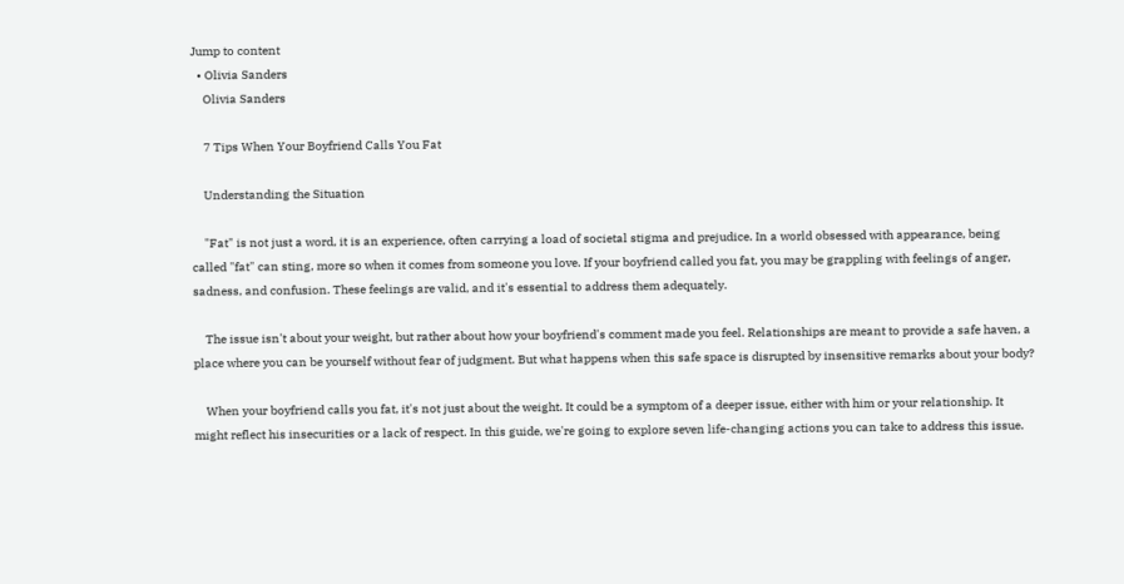Jump to content
  • Olivia Sanders
    Olivia Sanders

    7 Tips When Your Boyfriend Calls You Fat

    Understanding the Situation

    "Fat" is not just a word, it is an experience, often carrying a load of societal stigma and prejudice. In a world obsessed with appearance, being called "fat" can sting, more so when it comes from someone you love. If your boyfriend called you fat, you may be grappling with feelings of anger, sadness, and confusion. These feelings are valid, and it's essential to address them adequately.

    The issue isn't about your weight, but rather about how your boyfriend's comment made you feel. Relationships are meant to provide a safe haven, a place where you can be yourself without fear of judgment. But what happens when this safe space is disrupted by insensitive remarks about your body?

    When your boyfriend calls you fat, it's not just about the weight. It could be a symptom of a deeper issue, either with him or your relationship. It might reflect his insecurities or a lack of respect. In this guide, we're going to explore seven life-changing actions you can take to address this issue.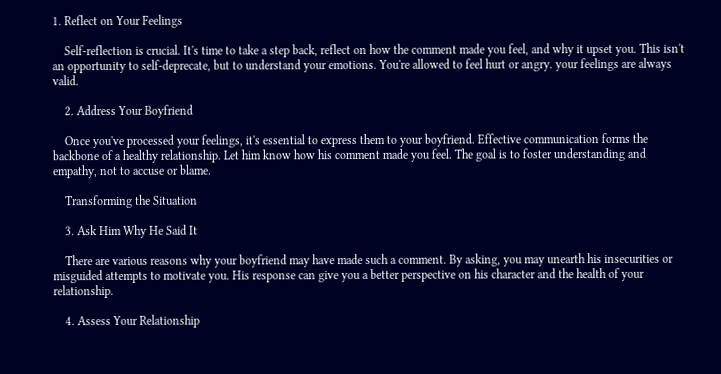1. Reflect on Your Feelings

    Self-reflection is crucial. It's time to take a step back, reflect on how the comment made you feel, and why it upset you. This isn't an opportunity to self-deprecate, but to understand your emotions. You're allowed to feel hurt or angry. your feelings are always valid.

    2. Address Your Boyfriend

    Once you've processed your feelings, it's essential to express them to your boyfriend. Effective communication forms the backbone of a healthy relationship. Let him know how his comment made you feel. The goal is to foster understanding and empathy, not to accuse or blame.

    Transforming the Situation

    3. Ask Him Why He Said It

    There are various reasons why your boyfriend may have made such a comment. By asking, you may unearth his insecurities or misguided attempts to motivate you. His response can give you a better perspective on his character and the health of your relationship.

    4. Assess Your Relationship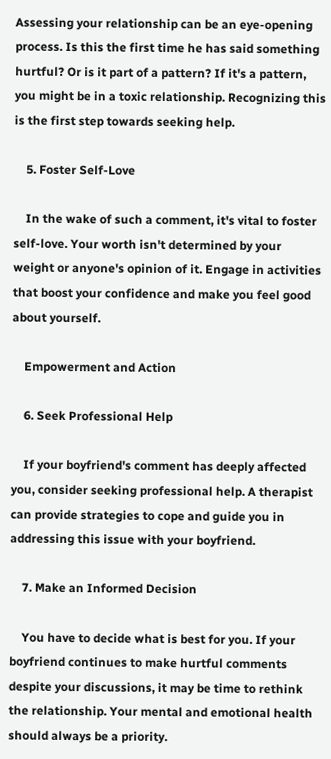Assessing your relationship can be an eye-opening process. Is this the first time he has said something hurtful? Or is it part of a pattern? If it's a pattern, you might be in a toxic relationship. Recognizing this is the first step towards seeking help.

    5. Foster Self-Love

    In the wake of such a comment, it's vital to foster self-love. Your worth isn't determined by your weight or anyone's opinion of it. Engage in activities that boost your confidence and make you feel good about yourself.

    Empowerment and Action

    6. Seek Professional Help

    If your boyfriend's comment has deeply affected you, consider seeking professional help. A therapist can provide strategies to cope and guide you in addressing this issue with your boyfriend.

    7. Make an Informed Decision

    You have to decide what is best for you. If your boyfriend continues to make hurtful comments despite your discussions, it may be time to rethink the relationship. Your mental and emotional health should always be a priority.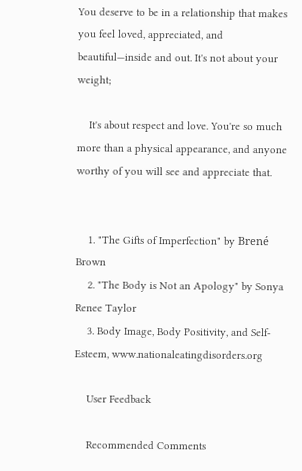You deserve to be in a relationship that makes you feel loved, appreciated, and beautiful—inside and out. It's not about your weight;

    It's about respect and love. You're so much more than a physical appearance, and anyone worthy of you will see and appreciate that.


    1. "The Gifts of Imperfection" by Brené Brown
    2. "The Body is Not an Apology" by Sonya Renee Taylor
    3. Body Image, Body Positivity, and Self-Esteem, www.nationaleatingdisorders.org

    User Feedback

    Recommended Comments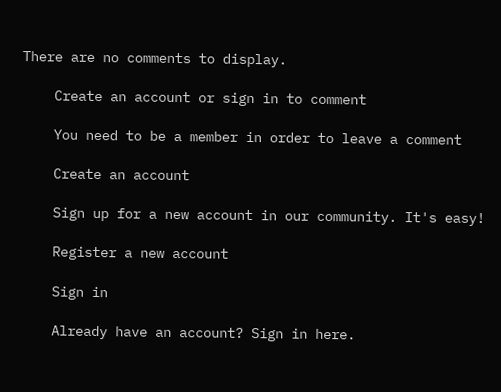There are no comments to display.

    Create an account or sign in to comment

    You need to be a member in order to leave a comment

    Create an account

    Sign up for a new account in our community. It's easy!

    Register a new account

    Sign in

    Already have an account? Sign in here.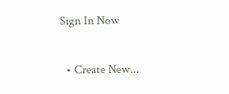Sign In Now

  • Create New...